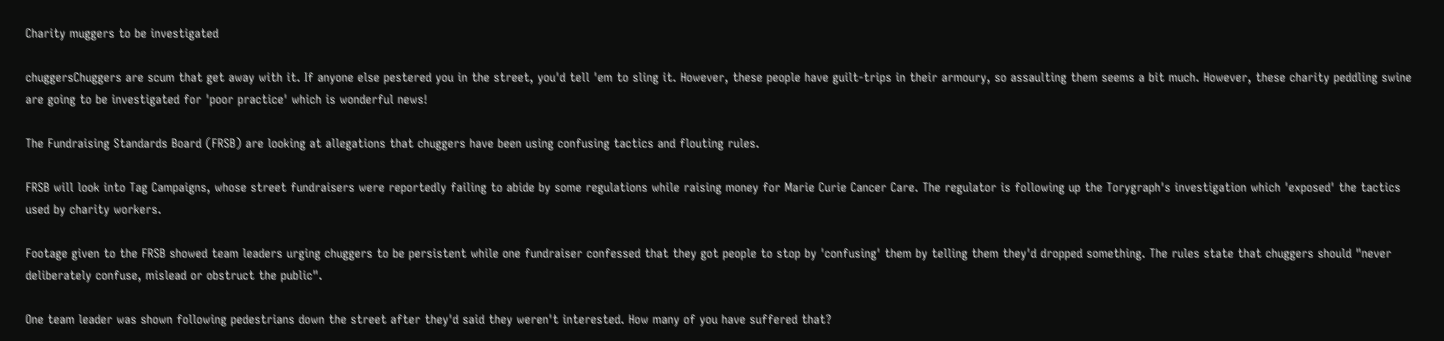Charity muggers to be investigated

chuggersChuggers are scum that get away with it. If anyone else pestered you in the street, you'd tell 'em to sling it. However, these people have guilt-trips in their armoury, so assaulting them seems a bit much. However, these charity peddling swine are going to be investigated for 'poor practice' which is wonderful news!

The Fundraising Standards Board (FRSB) are looking at allegations that chuggers have been using confusing tactics and flouting rules.

FRSB will look into Tag Campaigns, whose street fundraisers were reportedly failing to abide by some regulations while raising money for Marie Curie Cancer Care. The regulator is following up the Torygraph's investigation which 'exposed' the tactics used by charity workers.

Footage given to the FRSB showed team leaders urging chuggers to be persistent while one fundraiser confessed that they got people to stop by 'confusing' them by telling them they'd dropped something. The rules state that chuggers should "never deliberately confuse, mislead or obstruct the public".

One team leader was shown following pedestrians down the street after they'd said they weren't interested. How many of you have suffered that?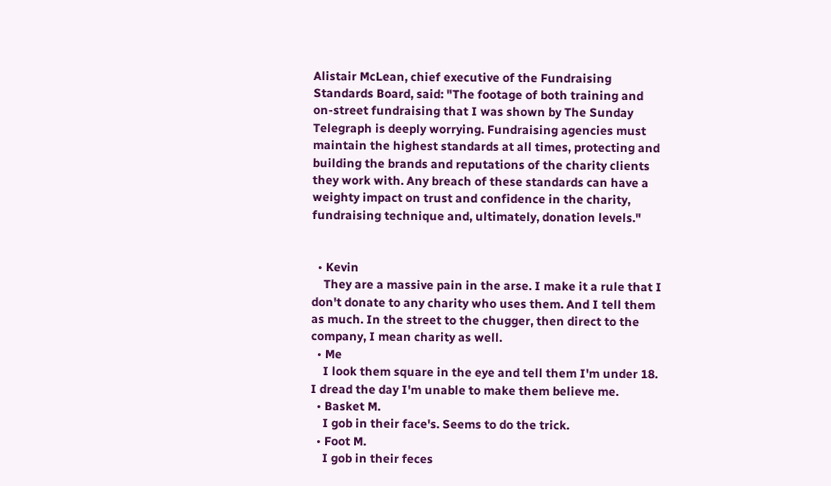Alistair McLean, chief executive of the Fundraising Standards Board, said: "The footage of both training and on-street fundraising that I was shown by The Sunday Telegraph is deeply worrying. Fundraising agencies must maintain the highest standards at all times, protecting and building the brands and reputations of the charity clients they work with. Any breach of these standards can have a weighty impact on trust and confidence in the charity, fundraising technique and, ultimately, donation levels."


  • Kevin
    They are a massive pain in the arse. I make it a rule that I don't donate to any charity who uses them. And I tell them as much. In the street to the chugger, then direct to the company, I mean charity as well.
  • Me
    I look them square in the eye and tell them I'm under 18. I dread the day I'm unable to make them believe me.
  • Basket M.
    I gob in their face's. Seems to do the trick.
  • Foot M.
    I gob in their feces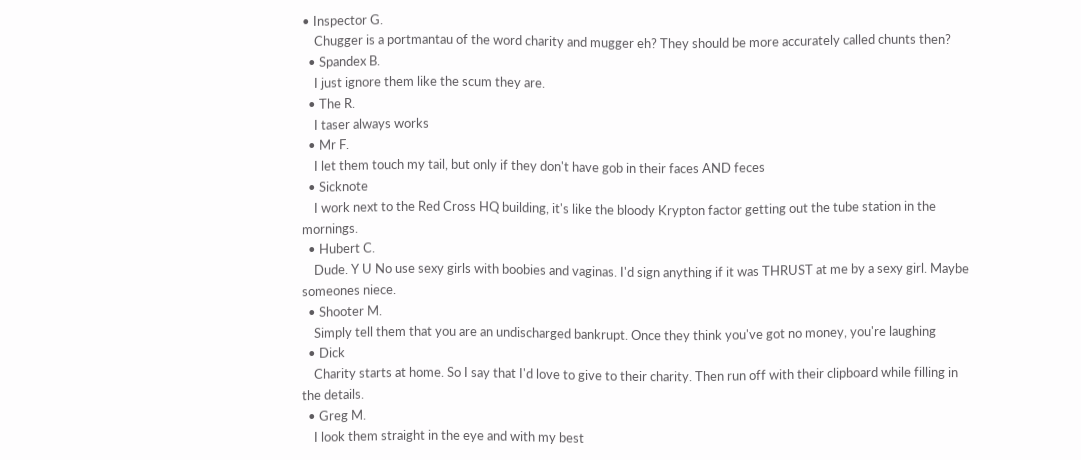• Inspector G.
    Chugger is a portmantau of the word charity and mugger eh? They should be more accurately called chunts then?
  • Spandex B.
    I just ignore them like the scum they are.
  • The R.
    I taser always works
  • Mr F.
    I let them touch my tail, but only if they don't have gob in their faces AND feces
  • Sicknote
    I work next to the Red Cross HQ building, it's like the bloody Krypton factor getting out the tube station in the mornings.
  • Hubert C.
    Dude. Y U No use sexy girls with boobies and vaginas. I'd sign anything if it was THRUST at me by a sexy girl. Maybe someones niece.
  • Shooter M.
    Simply tell them that you are an undischarged bankrupt. Once they think you've got no money, you're laughing
  • Dick
    Charity starts at home. So I say that I'd love to give to their charity. Then run off with their clipboard while filling in the details.
  • Greg M.
    I look them straight in the eye and with my best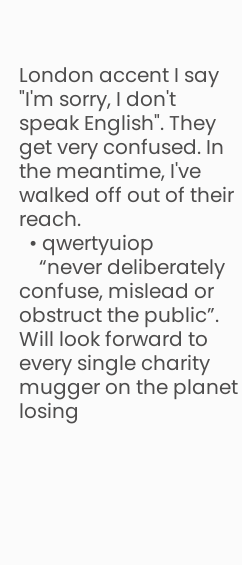London accent I say "I'm sorry, I don't speak English". They get very confused. In the meantime, I've walked off out of their reach.
  • qwertyuiop
    “never deliberately confuse, mislead or obstruct the public”. Will look forward to every single charity mugger on the planet losing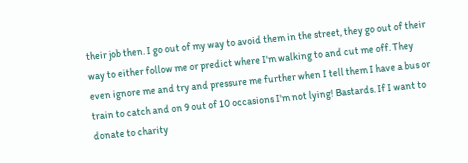their job then. I go out of my way to avoid them in the street, they go out of their way to either follow me or predict where I'm walking to and cut me off. They even ignore me and try and pressure me further when I tell them I have a bus or train to catch and on 9 out of 10 occasions I'm not lying! Bastards. If I want to donate to charity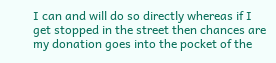I can and will do so directly whereas if I get stopped in the street then chances are my donation goes into the pocket of the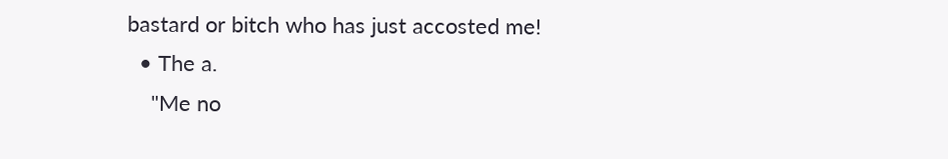bastard or bitch who has just accosted me!
  • The a.
    "Me no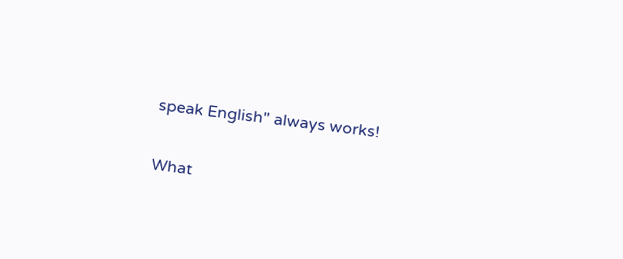speak English" always works!

What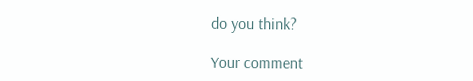do you think?

Your comment